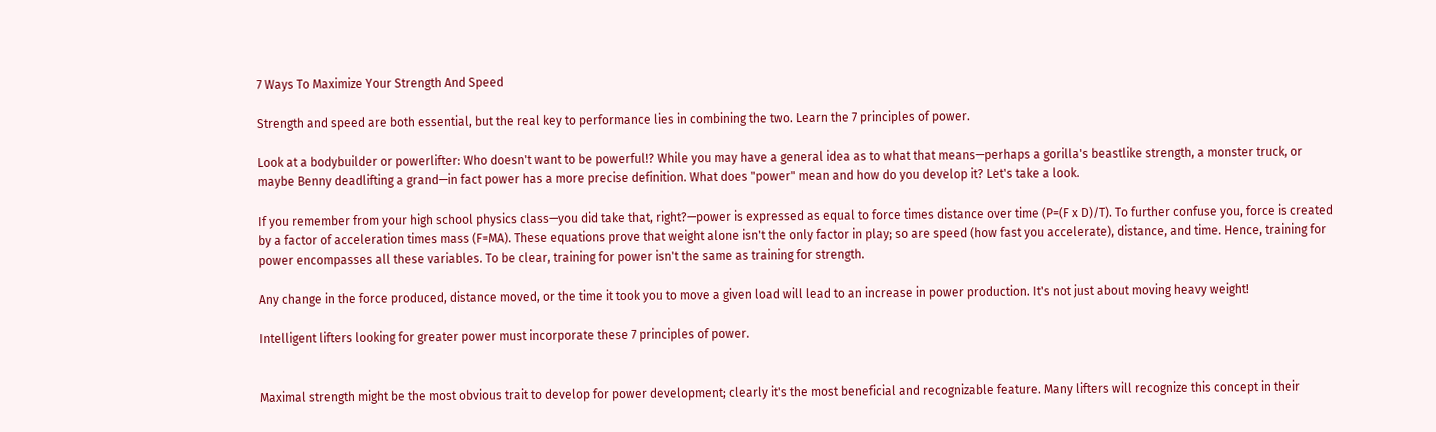7 Ways To Maximize Your Strength And Speed

Strength and speed are both essential, but the real key to performance lies in combining the two. Learn the 7 principles of power.

Look at a bodybuilder or powerlifter: Who doesn't want to be powerful!? While you may have a general idea as to what that means—perhaps a gorilla's beastlike strength, a monster truck, or maybe Benny deadlifting a grand—in fact power has a more precise definition. What does "power" mean and how do you develop it? Let's take a look.

If you remember from your high school physics class—you did take that, right?—power is expressed as equal to force times distance over time (P=(F x D)/T). To further confuse you, force is created by a factor of acceleration times mass (F=MA). These equations prove that weight alone isn't the only factor in play; so are speed (how fast you accelerate), distance, and time. Hence, training for power encompasses all these variables. To be clear, training for power isn't the same as training for strength.

Any change in the force produced, distance moved, or the time it took you to move a given load will lead to an increase in power production. It's not just about moving heavy weight!

Intelligent lifters looking for greater power must incorporate these 7 principles of power.


Maximal strength might be the most obvious trait to develop for power development; clearly it's the most beneficial and recognizable feature. Many lifters will recognize this concept in their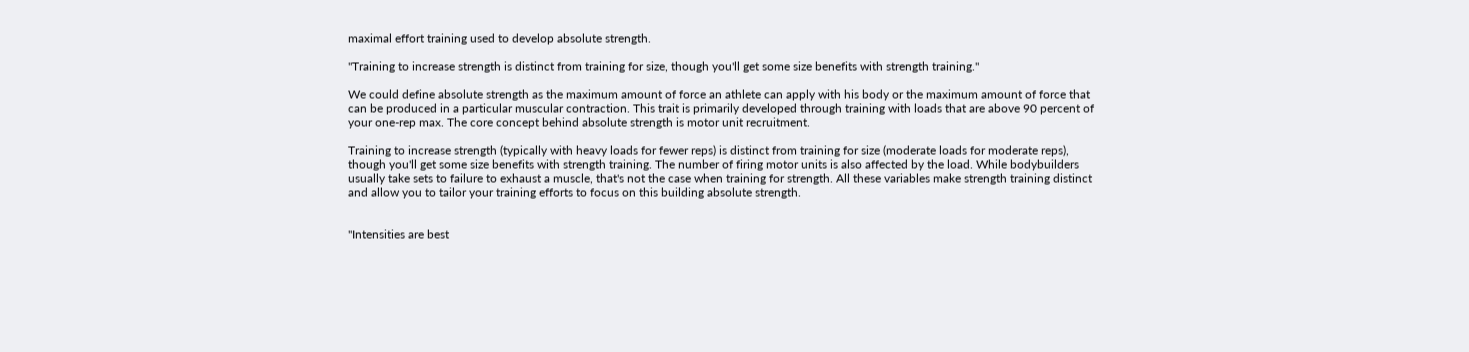maximal effort training used to develop absolute strength.

"Training to increase strength is distinct from training for size, though you'll get some size benefits with strength training."

We could define absolute strength as the maximum amount of force an athlete can apply with his body or the maximum amount of force that can be produced in a particular muscular contraction. This trait is primarily developed through training with loads that are above 90 percent of your one-rep max. The core concept behind absolute strength is motor unit recruitment.

Training to increase strength (typically with heavy loads for fewer reps) is distinct from training for size (moderate loads for moderate reps), though you'll get some size benefits with strength training. The number of firing motor units is also affected by the load. While bodybuilders usually take sets to failure to exhaust a muscle, that's not the case when training for strength. All these variables make strength training distinct and allow you to tailor your training efforts to focus on this building absolute strength.


"Intensities are best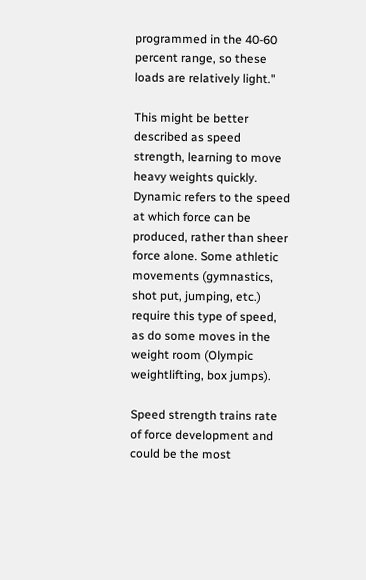programmed in the 40-60 percent range, so these loads are relatively light."

This might be better described as speed strength, learning to move heavy weights quickly. Dynamic refers to the speed at which force can be produced, rather than sheer force alone. Some athletic movements (gymnastics, shot put, jumping, etc.) require this type of speed, as do some moves in the weight room (Olympic weightlifting, box jumps).

Speed strength trains rate of force development and could be the most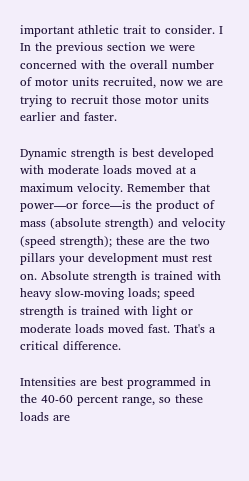important athletic trait to consider. I In the previous section we were concerned with the overall number of motor units recruited, now we are trying to recruit those motor units earlier and faster.

Dynamic strength is best developed with moderate loads moved at a maximum velocity. Remember that power—or force—is the product of mass (absolute strength) and velocity (speed strength); these are the two pillars your development must rest on. Absolute strength is trained with heavy slow-moving loads; speed strength is trained with light or moderate loads moved fast. That's a critical difference.

Intensities are best programmed in the 40-60 percent range, so these loads are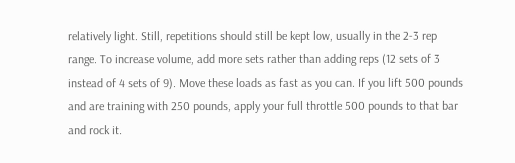relatively light. Still, repetitions should still be kept low, usually in the 2-3 rep range. To increase volume, add more sets rather than adding reps (12 sets of 3 instead of 4 sets of 9). Move these loads as fast as you can. If you lift 500 pounds and are training with 250 pounds, apply your full throttle 500 pounds to that bar and rock it.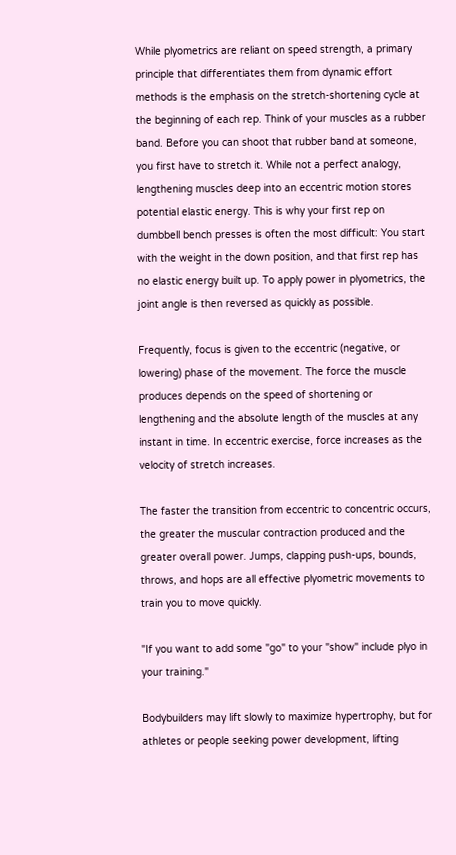While plyometrics are reliant on speed strength, a primary principle that differentiates them from dynamic effort methods is the emphasis on the stretch-shortening cycle at the beginning of each rep. Think of your muscles as a rubber band. Before you can shoot that rubber band at someone, you first have to stretch it. While not a perfect analogy, lengthening muscles deep into an eccentric motion stores potential elastic energy. This is why your first rep on dumbbell bench presses is often the most difficult: You start with the weight in the down position, and that first rep has no elastic energy built up. To apply power in plyometrics, the joint angle is then reversed as quickly as possible.

Frequently, focus is given to the eccentric (negative, or lowering) phase of the movement. The force the muscle produces depends on the speed of shortening or lengthening and the absolute length of the muscles at any instant in time. In eccentric exercise, force increases as the velocity of stretch increases.

The faster the transition from eccentric to concentric occurs, the greater the muscular contraction produced and the greater overall power. Jumps, clapping push-ups, bounds, throws, and hops are all effective plyometric movements to train you to move quickly.

"If you want to add some "go" to your "show" include plyo in your training."

Bodybuilders may lift slowly to maximize hypertrophy, but for athletes or people seeking power development, lifting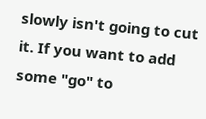slowly isn't going to cut it. If you want to add some "go" to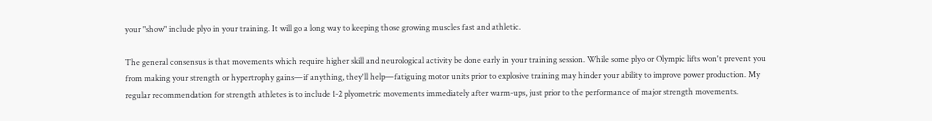your "show" include plyo in your training. It will go a long way to keeping those growing muscles fast and athletic.

The general consensus is that movements which require higher skill and neurological activity be done early in your training session. While some plyo or Olympic lifts won't prevent you from making your strength or hypertrophy gains—if anything, they'll help—fatiguing motor units prior to explosive training may hinder your ability to improve power production. My regular recommendation for strength athletes is to include 1-2 plyometric movements immediately after warm-ups, just prior to the performance of major strength movements.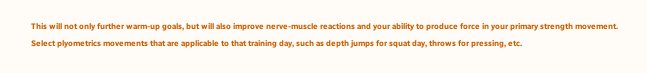This will not only further warm-up goals, but will also improve nerve-muscle reactions and your ability to produce force in your primary strength movement. Select plyometrics movements that are applicable to that training day, such as depth jumps for squat day, throws for pressing, etc.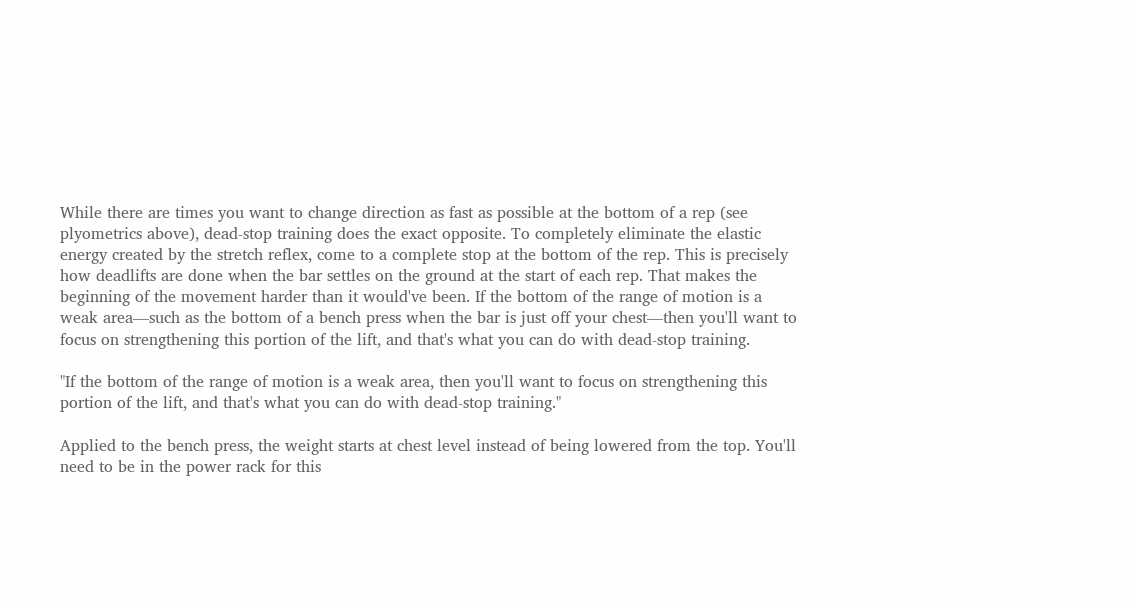While there are times you want to change direction as fast as possible at the bottom of a rep (see plyometrics above), dead-stop training does the exact opposite. To completely eliminate the elastic energy created by the stretch reflex, come to a complete stop at the bottom of the rep. This is precisely how deadlifts are done when the bar settles on the ground at the start of each rep. That makes the beginning of the movement harder than it would've been. If the bottom of the range of motion is a weak area—such as the bottom of a bench press when the bar is just off your chest—then you'll want to focus on strengthening this portion of the lift, and that's what you can do with dead-stop training.

"If the bottom of the range of motion is a weak area, then you'll want to focus on strengthening this portion of the lift, and that's what you can do with dead-stop training."

Applied to the bench press, the weight starts at chest level instead of being lowered from the top. You'll need to be in the power rack for this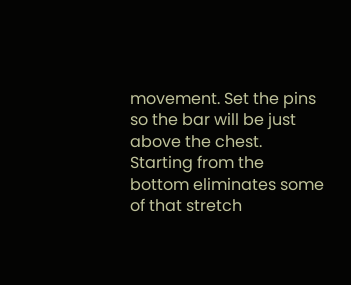movement. Set the pins so the bar will be just above the chest. Starting from the bottom eliminates some of that stretch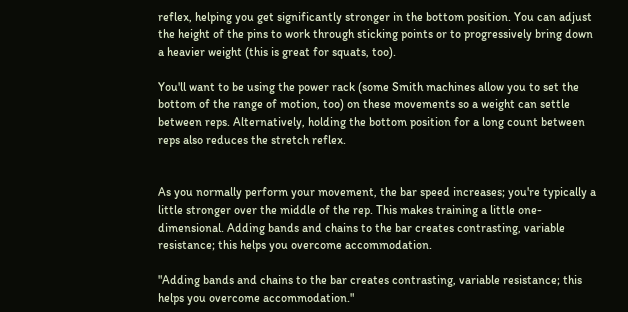reflex, helping you get significantly stronger in the bottom position. You can adjust the height of the pins to work through sticking points or to progressively bring down a heavier weight (this is great for squats, too).

You'll want to be using the power rack (some Smith machines allow you to set the bottom of the range of motion, too) on these movements so a weight can settle between reps. Alternatively, holding the bottom position for a long count between reps also reduces the stretch reflex.


As you normally perform your movement, the bar speed increases; you're typically a little stronger over the middle of the rep. This makes training a little one-dimensional. Adding bands and chains to the bar creates contrasting, variable resistance; this helps you overcome accommodation.

"Adding bands and chains to the bar creates contrasting, variable resistance; this helps you overcome accommodation."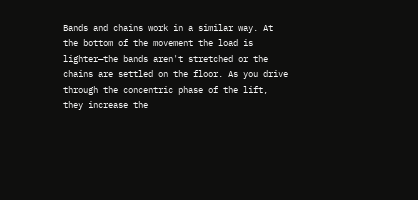Bands and chains work in a similar way. At the bottom of the movement the load is lighter—the bands aren't stretched or the chains are settled on the floor. As you drive through the concentric phase of the lift, they increase the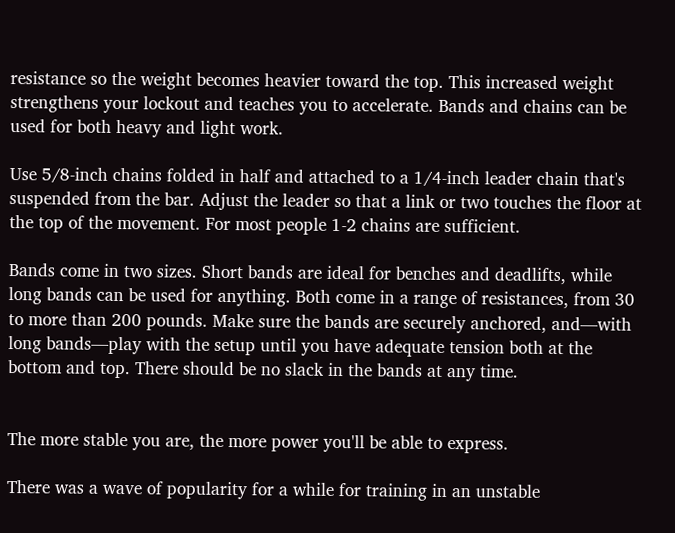resistance so the weight becomes heavier toward the top. This increased weight strengthens your lockout and teaches you to accelerate. Bands and chains can be used for both heavy and light work.

Use 5/8-inch chains folded in half and attached to a 1/4-inch leader chain that's suspended from the bar. Adjust the leader so that a link or two touches the floor at the top of the movement. For most people 1-2 chains are sufficient.

Bands come in two sizes. Short bands are ideal for benches and deadlifts, while long bands can be used for anything. Both come in a range of resistances, from 30 to more than 200 pounds. Make sure the bands are securely anchored, and—with long bands—play with the setup until you have adequate tension both at the bottom and top. There should be no slack in the bands at any time.


The more stable you are, the more power you'll be able to express.

There was a wave of popularity for a while for training in an unstable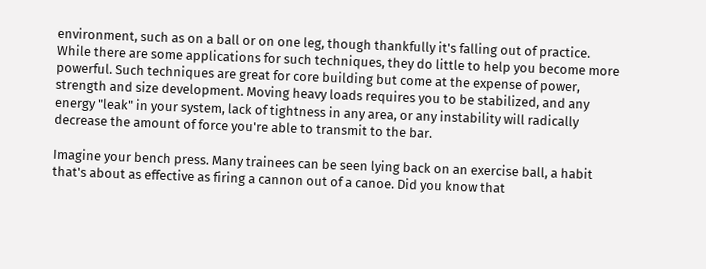environment, such as on a ball or on one leg, though thankfully it's falling out of practice. While there are some applications for such techniques, they do little to help you become more powerful. Such techniques are great for core building but come at the expense of power, strength and size development. Moving heavy loads requires you to be stabilized, and any energy "leak" in your system, lack of tightness in any area, or any instability will radically decrease the amount of force you're able to transmit to the bar.

Imagine your bench press. Many trainees can be seen lying back on an exercise ball, a habit that's about as effective as firing a cannon out of a canoe. Did you know that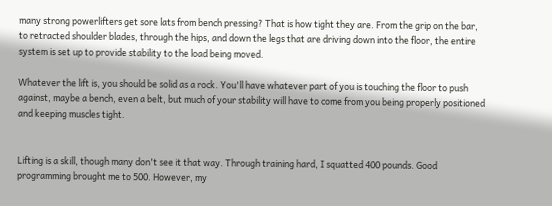many strong powerlifters get sore lats from bench pressing? That is how tight they are. From the grip on the bar, to retracted shoulder blades, through the hips, and down the legs that are driving down into the floor, the entire system is set up to provide stability to the load being moved.

Whatever the lift is, you should be solid as a rock. You'll have whatever part of you is touching the floor to push against, maybe a bench, even a belt, but much of your stability will have to come from you being properly positioned and keeping muscles tight.


Lifting is a skill, though many don't see it that way. Through training hard, I squatted 400 pounds. Good programming brought me to 500. However, my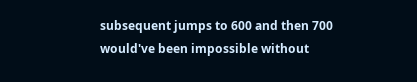subsequent jumps to 600 and then 700 would've been impossible without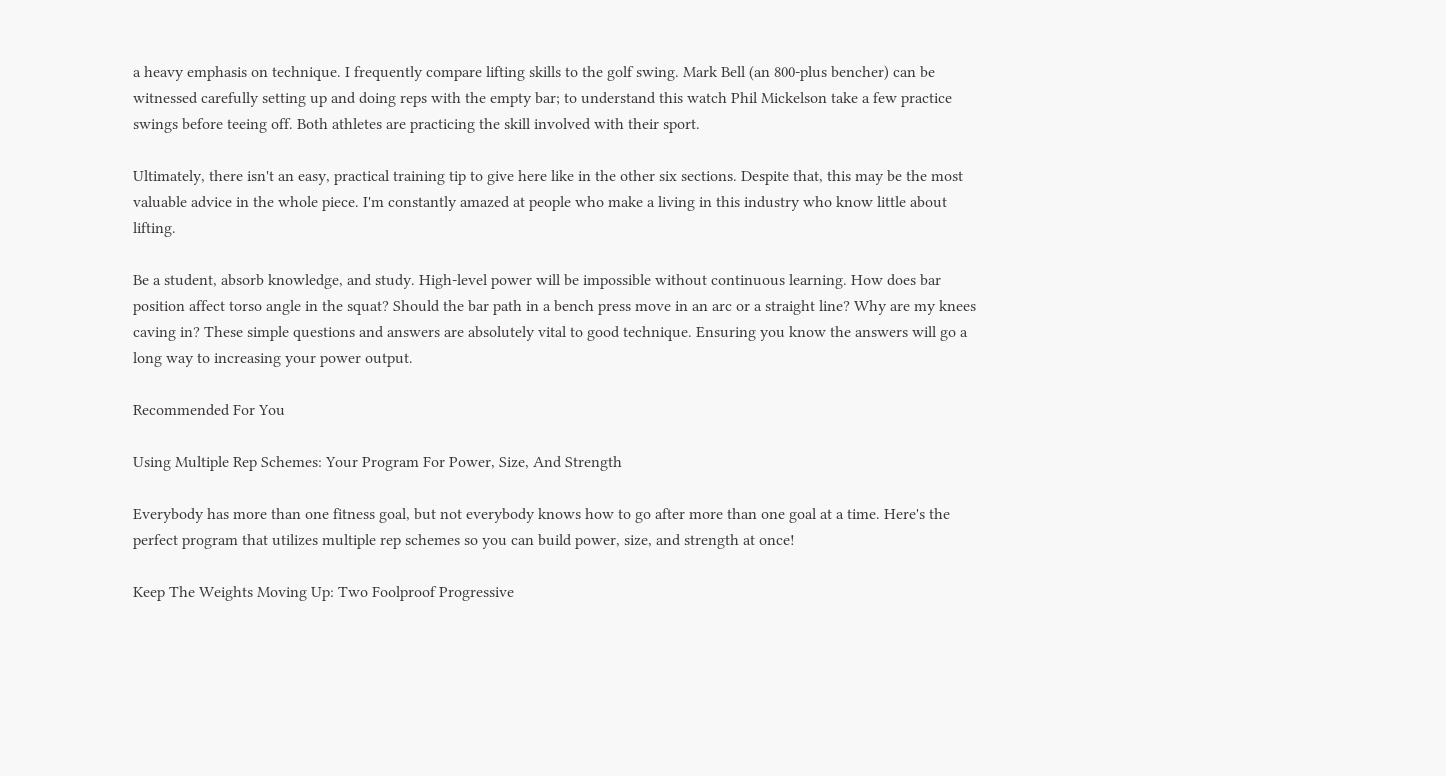a heavy emphasis on technique. I frequently compare lifting skills to the golf swing. Mark Bell (an 800-plus bencher) can be witnessed carefully setting up and doing reps with the empty bar; to understand this watch Phil Mickelson take a few practice swings before teeing off. Both athletes are practicing the skill involved with their sport.

Ultimately, there isn't an easy, practical training tip to give here like in the other six sections. Despite that, this may be the most valuable advice in the whole piece. I'm constantly amazed at people who make a living in this industry who know little about lifting.

Be a student, absorb knowledge, and study. High-level power will be impossible without continuous learning. How does bar position affect torso angle in the squat? Should the bar path in a bench press move in an arc or a straight line? Why are my knees caving in? These simple questions and answers are absolutely vital to good technique. Ensuring you know the answers will go a long way to increasing your power output.

Recommended For You

Using Multiple Rep Schemes: Your Program For Power, Size, And Strength

Everybody has more than one fitness goal, but not everybody knows how to go after more than one goal at a time. Here's the perfect program that utilizes multiple rep schemes so you can build power, size, and strength at once!

Keep The Weights Moving Up: Two Foolproof Progressive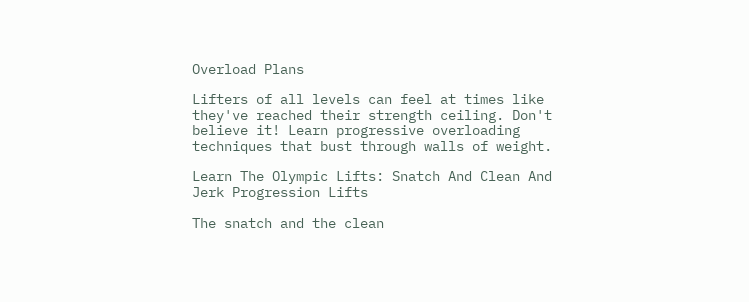Overload Plans

Lifters of all levels can feel at times like they've reached their strength ceiling. Don't believe it! Learn progressive overloading techniques that bust through walls of weight.

Learn The Olympic Lifts: Snatch And Clean And Jerk Progression Lifts

The snatch and the clean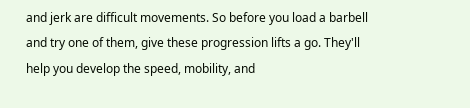and jerk are difficult movements. So before you load a barbell and try one of them, give these progression lifts a go. They'll help you develop the speed, mobility, and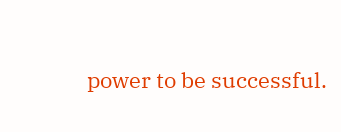power to be successful.